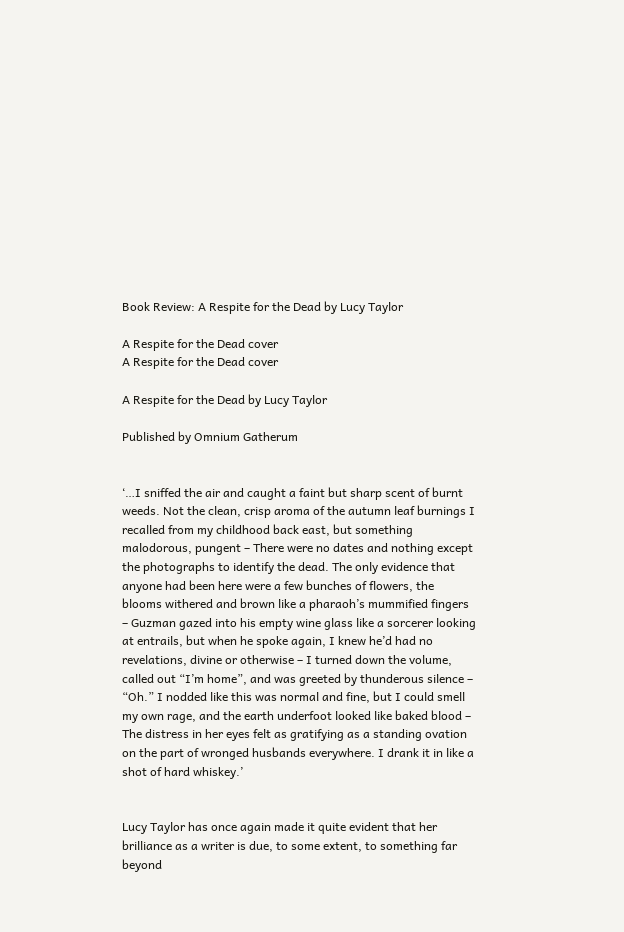Book Review: A Respite for the Dead by Lucy Taylor

A Respite for the Dead cover
A Respite for the Dead cover

A Respite for the Dead by Lucy Taylor

Published by Omnium Gatherum


‘…I sniffed the air and caught a faint but sharp scent of burnt weeds. Not the clean, crisp aroma of the autumn leaf burnings I recalled from my childhood back east, but something malodorous, pungent – There were no dates and nothing except the photographs to identify the dead. The only evidence that anyone had been here were a few bunches of flowers, the blooms withered and brown like a pharaoh’s mummified fingers – Guzman gazed into his empty wine glass like a sorcerer looking at entrails, but when he spoke again, I knew he’d had no revelations, divine or otherwise – I turned down the volume, called out “I’m home”, and was greeted by thunderous silence – “Oh.” I nodded like this was normal and fine, but I could smell my own rage, and the earth underfoot looked like baked blood – The distress in her eyes felt as gratifying as a standing ovation on the part of wronged husbands everywhere. I drank it in like a shot of hard whiskey.’


Lucy Taylor has once again made it quite evident that her brilliance as a writer is due, to some extent, to something far beyond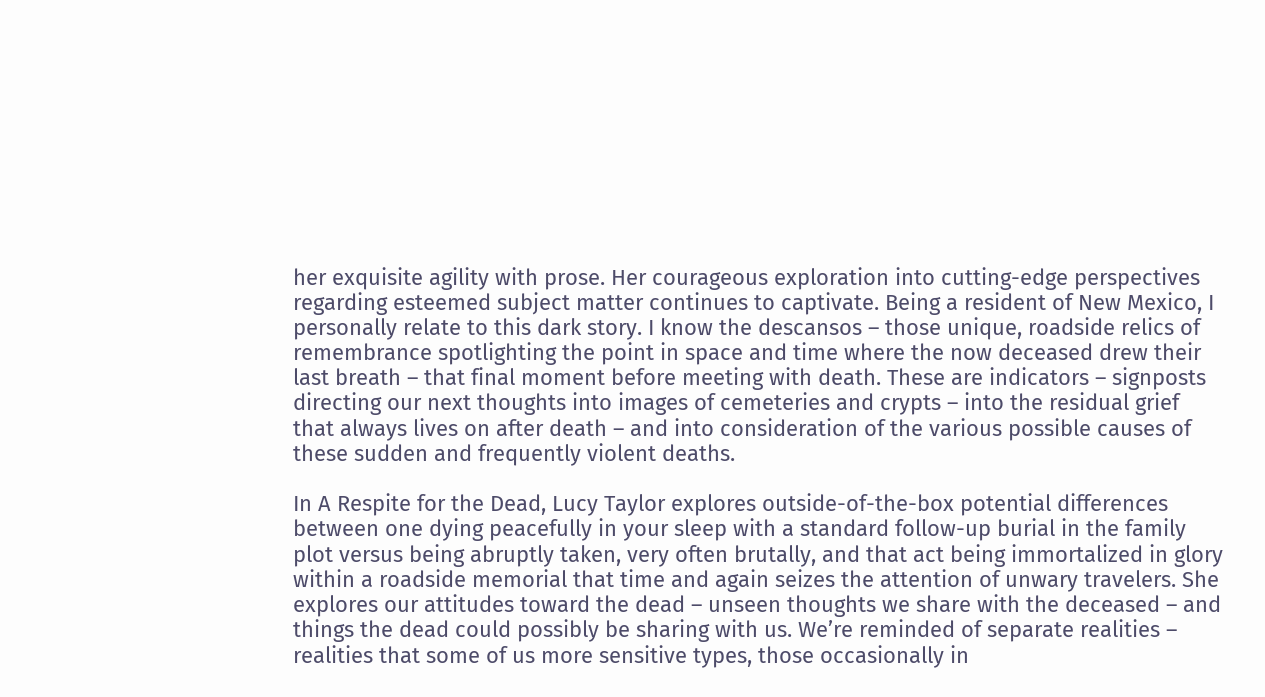her exquisite agility with prose. Her courageous exploration into cutting-edge perspectives regarding esteemed subject matter continues to captivate. Being a resident of New Mexico, I personally relate to this dark story. I know the descansos – those unique, roadside relics of remembrance spotlighting the point in space and time where the now deceased drew their last breath – that final moment before meeting with death. These are indicators – signposts directing our next thoughts into images of cemeteries and crypts – into the residual grief that always lives on after death – and into consideration of the various possible causes of these sudden and frequently violent deaths.

In A Respite for the Dead, Lucy Taylor explores outside-of-the-box potential differences between one dying peacefully in your sleep with a standard follow-up burial in the family plot versus being abruptly taken, very often brutally, and that act being immortalized in glory within a roadside memorial that time and again seizes the attention of unwary travelers. She explores our attitudes toward the dead – unseen thoughts we share with the deceased – and things the dead could possibly be sharing with us. We’re reminded of separate realities – realities that some of us more sensitive types, those occasionally in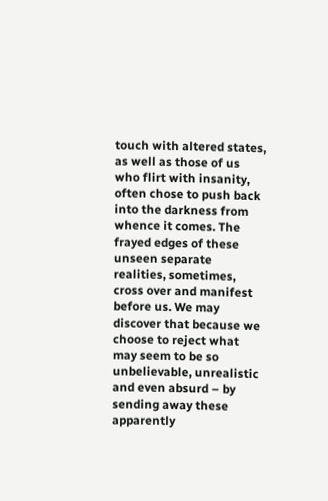touch with altered states, as well as those of us who flirt with insanity, often chose to push back into the darkness from whence it comes. The frayed edges of these unseen separate realities, sometimes, cross over and manifest before us. We may discover that because we choose to reject what may seem to be so unbelievable, unrealistic and even absurd – by sending away these apparently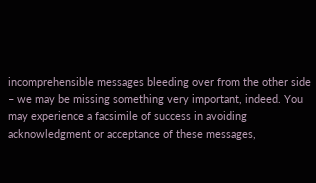incomprehensible messages bleeding over from the other side – we may be missing something very important, indeed. You may experience a facsimile of success in avoiding acknowledgment or acceptance of these messages,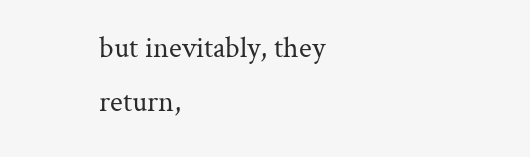but inevitably, they return,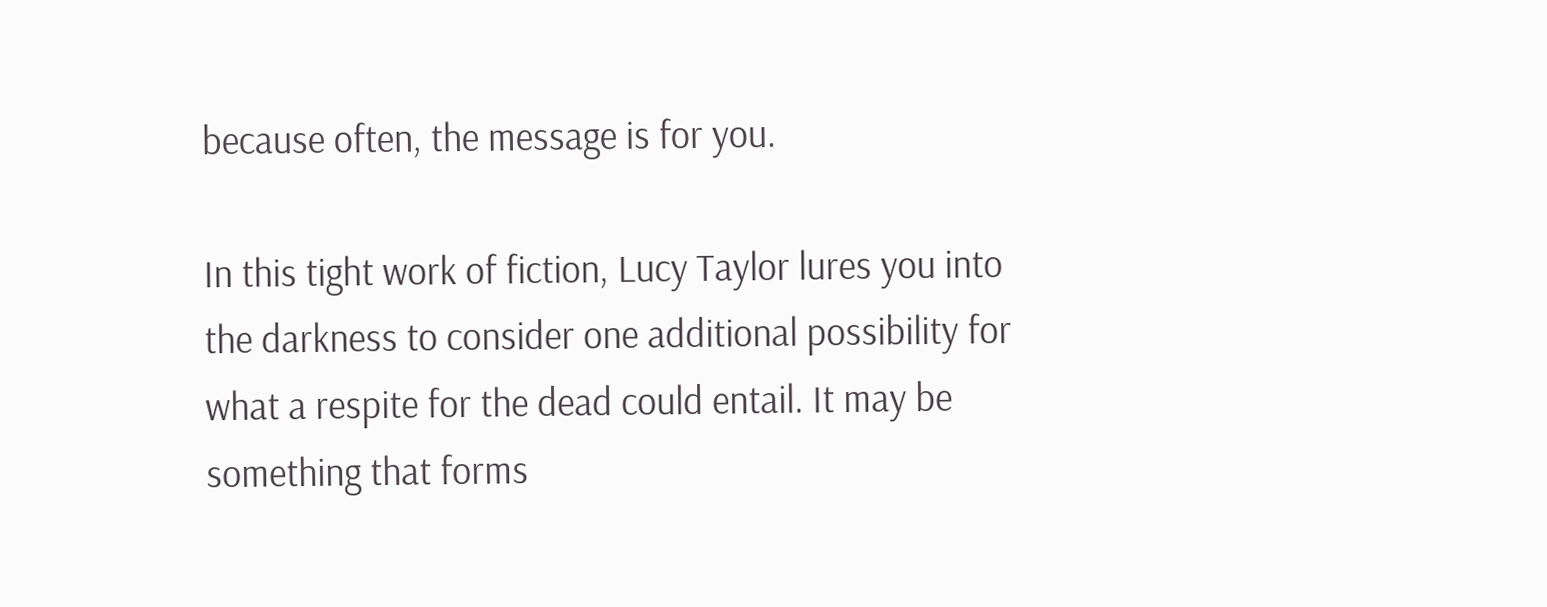because often, the message is for you.

In this tight work of fiction, Lucy Taylor lures you into the darkness to consider one additional possibility for what a respite for the dead could entail. It may be something that forms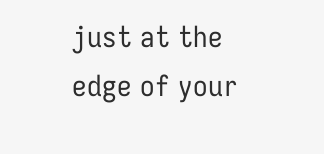just at the edge of your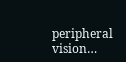peripheral vision…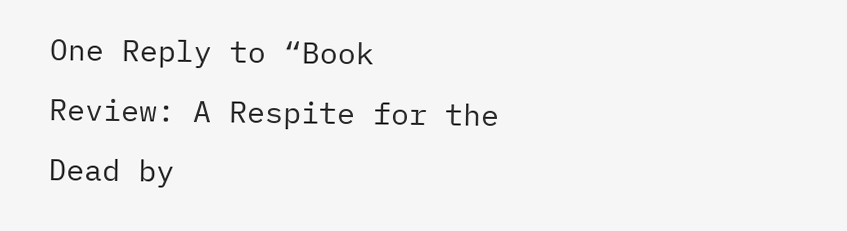One Reply to “Book Review: A Respite for the Dead by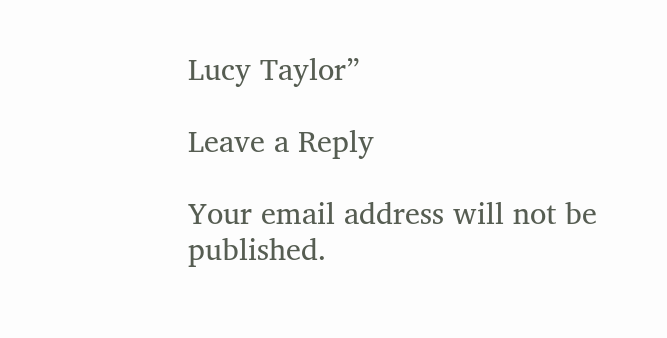Lucy Taylor”

Leave a Reply

Your email address will not be published.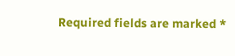Required fields are marked *